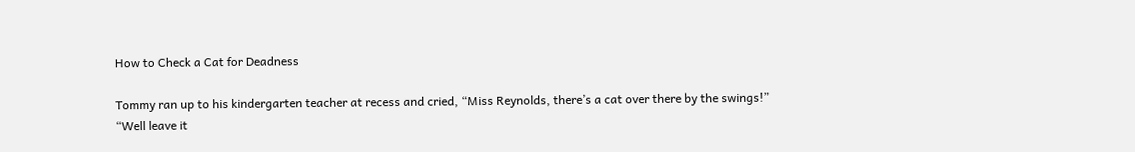How to Check a Cat for Deadness

Tommy ran up to his kindergarten teacher at recess and cried, “Miss Reynolds, there’s a cat over there by the swings!”
“Well leave it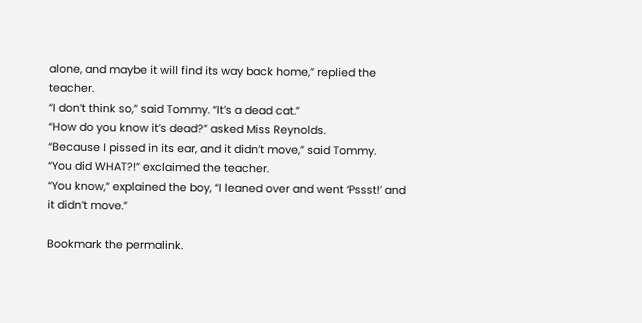alone, and maybe it will find its way back home,” replied the teacher.
“I don’t think so,” said Tommy. “It’s a dead cat.”
“How do you know it’s dead?” asked Miss Reynolds.
“Because I pissed in its ear, and it didn’t move,” said Tommy.
“You did WHAT?!” exclaimed the teacher.
“You know,” explained the boy, “I leaned over and went ‘Pssst!’ and it didn’t move.”

Bookmark the permalink.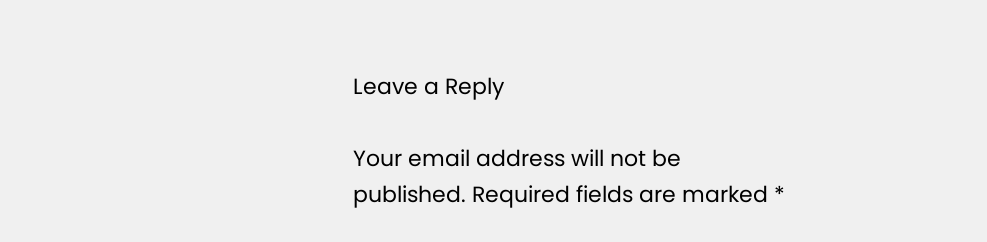Leave a Reply

Your email address will not be published. Required fields are marked *